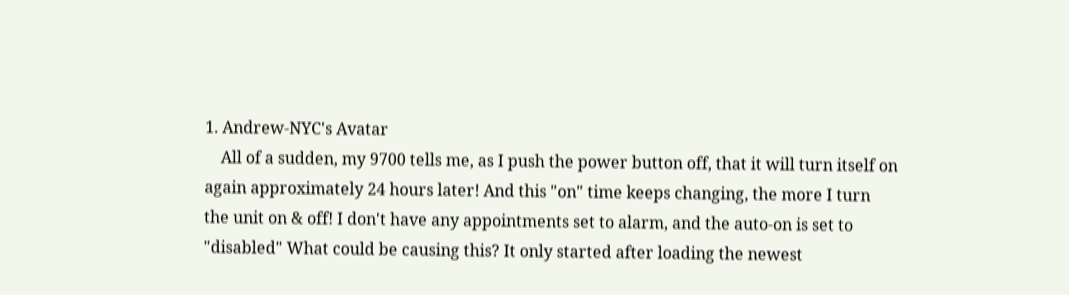1. Andrew-NYC's Avatar
    All of a sudden, my 9700 tells me, as I push the power button off, that it will turn itself on again approximately 24 hours later! And this "on" time keeps changing, the more I turn the unit on & off! I don't have any appointments set to alarm, and the auto-on is set to "disabled" What could be causing this? It only started after loading the newest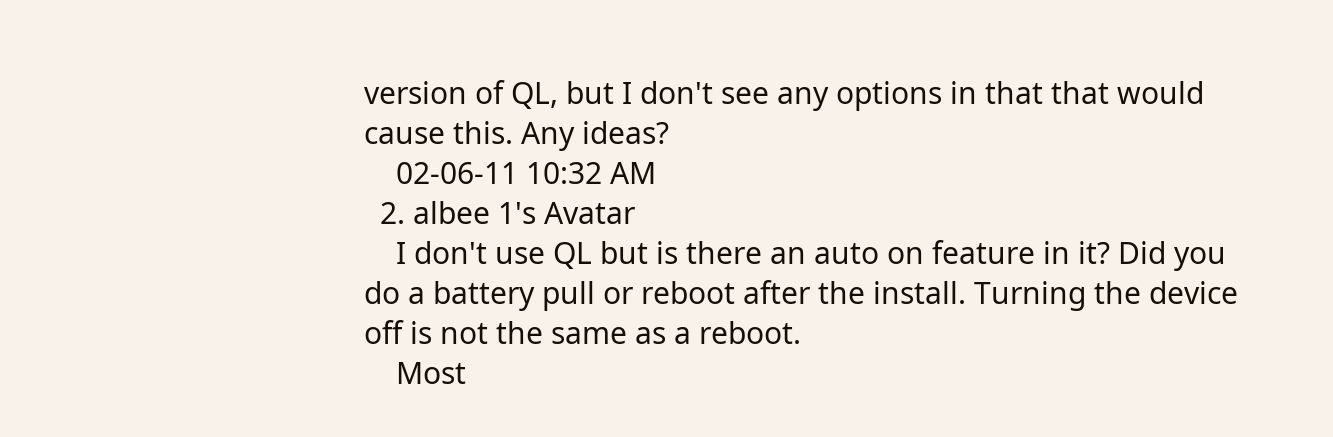version of QL, but I don't see any options in that that would cause this. Any ideas?
    02-06-11 10:32 AM
  2. albee 1's Avatar
    I don't use QL but is there an auto on feature in it? Did you do a battery pull or reboot after the install. Turning the device off is not the same as a reboot.
    Most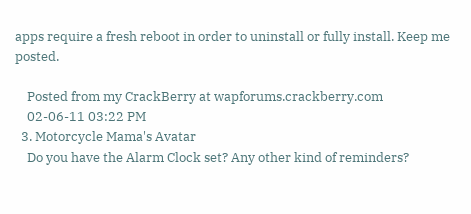apps require a fresh reboot in order to uninstall or fully install. Keep me posted.

    Posted from my CrackBerry at wapforums.crackberry.com
    02-06-11 03:22 PM
  3. Motorcycle Mama's Avatar
    Do you have the Alarm Clock set? Any other kind of reminders?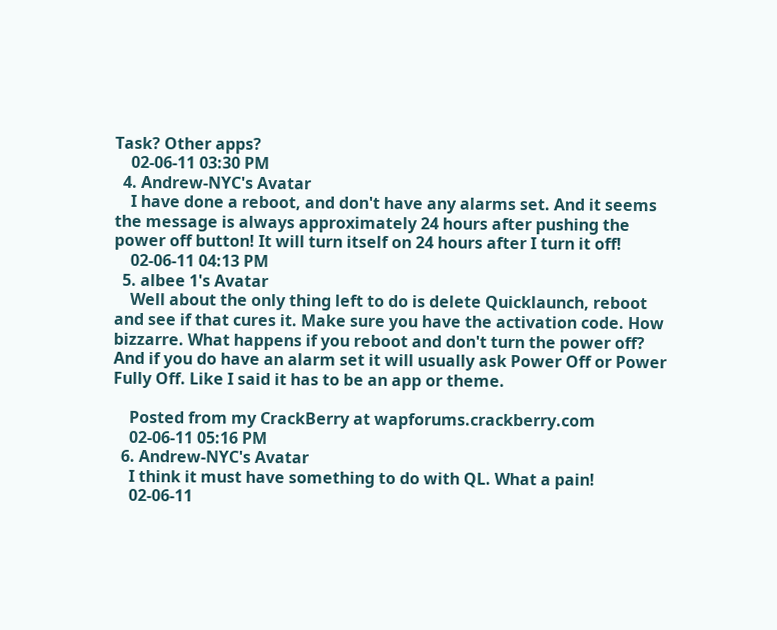Task? Other apps?
    02-06-11 03:30 PM
  4. Andrew-NYC's Avatar
    I have done a reboot, and don't have any alarms set. And it seems the message is always approximately 24 hours after pushing the power off button! It will turn itself on 24 hours after I turn it off!
    02-06-11 04:13 PM
  5. albee 1's Avatar
    Well about the only thing left to do is delete Quicklaunch, reboot and see if that cures it. Make sure you have the activation code. How bizzarre. What happens if you reboot and don't turn the power off? And if you do have an alarm set it will usually ask Power Off or Power Fully Off. Like I said it has to be an app or theme.

    Posted from my CrackBerry at wapforums.crackberry.com
    02-06-11 05:16 PM
  6. Andrew-NYC's Avatar
    I think it must have something to do with QL. What a pain!
    02-06-11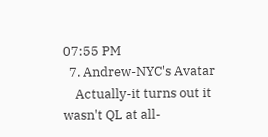07:55 PM
  7. Andrew-NYC's Avatar
    Actually-it turns out it wasn't QL at all-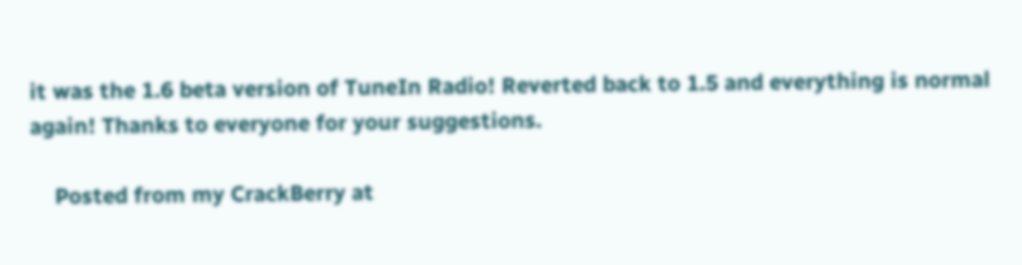it was the 1.6 beta version of TuneIn Radio! Reverted back to 1.5 and everything is normal again! Thanks to everyone for your suggestions.

    Posted from my CrackBerry at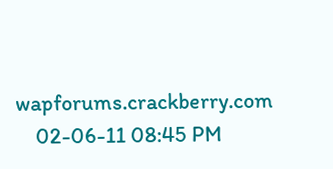wapforums.crackberry.com
    02-06-11 08:45 PM